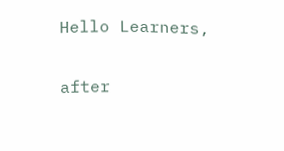Hello Learners,

after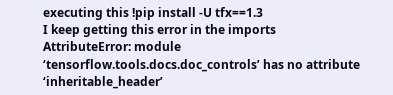executing this !pip install -U tfx==1.3
I keep getting this error in the imports
AttributeError: module ‘tensorflow.tools.docs.doc_controls’ has no attribute ‘inheritable_header’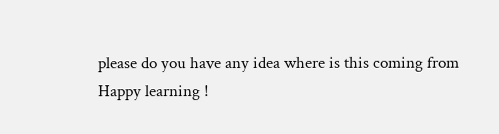please do you have any idea where is this coming from
Happy learning !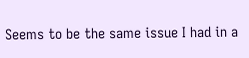Seems to be the same issue I had in a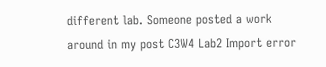different lab. Someone posted a work around in my post C3W4 Lab2 Import error